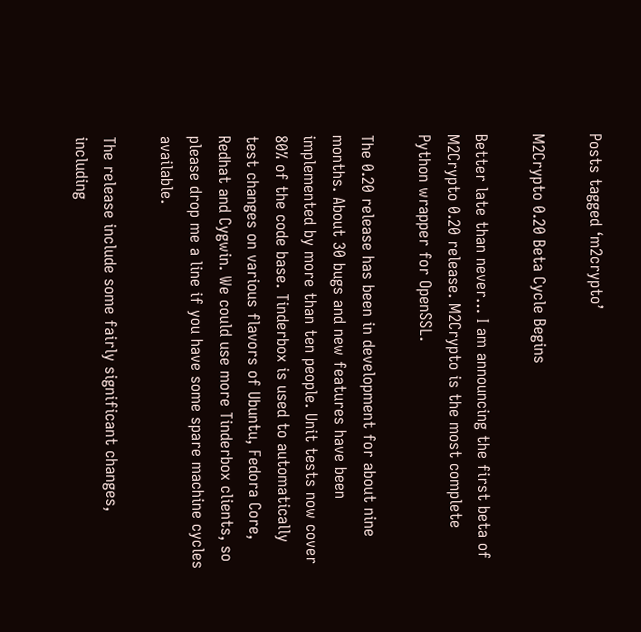Posts tagged ‘m2crypto’

M2Crypto 0.20 Beta Cycle Begins

Better late than never… I am announcing the first beta of M2Crypto 0.20 release. M2Crypto is the most complete Python wrapper for OpenSSL.

The 0.20 release has been in development for about nine months. About 30 bugs and new features have been implemented by more than ten people. Unit tests now cover 80% of the code base. Tinderbox is used to automatically test changes on various flavors of Ubuntu, Fedora Core, Redhat and Cygwin. We could use more Tinderbox clients, so please drop me a line if you have some spare machine cycles available.

The release include some fairly significant changes, including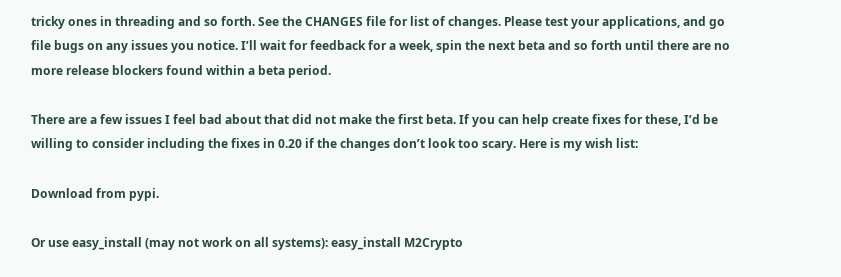tricky ones in threading and so forth. See the CHANGES file for list of changes. Please test your applications, and go file bugs on any issues you notice. I’ll wait for feedback for a week, spin the next beta and so forth until there are no more release blockers found within a beta period.

There are a few issues I feel bad about that did not make the first beta. If you can help create fixes for these, I’d be willing to consider including the fixes in 0.20 if the changes don’t look too scary. Here is my wish list:

Download from pypi.

Or use easy_install (may not work on all systems): easy_install M2Crypto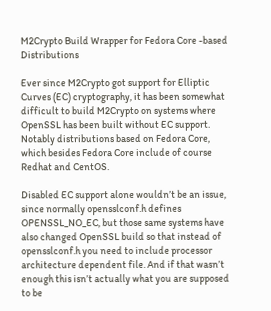M2Crypto Build Wrapper for Fedora Core -based Distributions

Ever since M2Crypto got support for Elliptic Curves (EC) cryptography, it has been somewhat difficult to build M2Crypto on systems where OpenSSL has been built without EC support. Notably distributions based on Fedora Core, which besides Fedora Core include of course Redhat and CentOS.

Disabled EC support alone wouldn’t be an issue, since normally opensslconf.h defines OPENSSL_NO_EC, but those same systems have also changed OpenSSL build so that instead of opensslconf.h you need to include processor architecture dependent file. And if that wasn’t enough this isn’t actually what you are supposed to be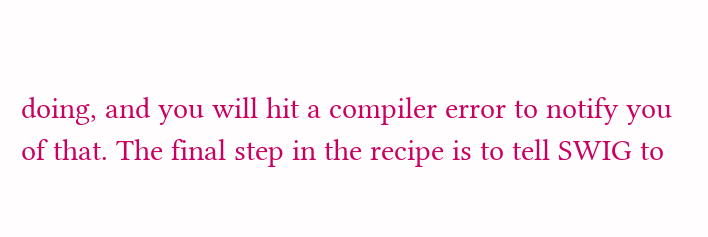doing, and you will hit a compiler error to notify you of that. The final step in the recipe is to tell SWIG to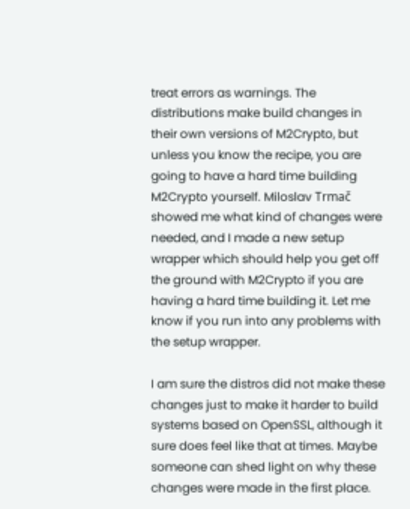treat errors as warnings. The distributions make build changes in their own versions of M2Crypto, but unless you know the recipe, you are going to have a hard time building M2Crypto yourself. Miloslav Trmač showed me what kind of changes were needed, and I made a new setup wrapper which should help you get off the ground with M2Crypto if you are having a hard time building it. Let me know if you run into any problems with the setup wrapper.

I am sure the distros did not make these changes just to make it harder to build systems based on OpenSSL, although it sure does feel like that at times. Maybe someone can shed light on why these changes were made in the first place.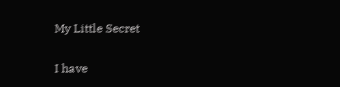My Little Secret

I have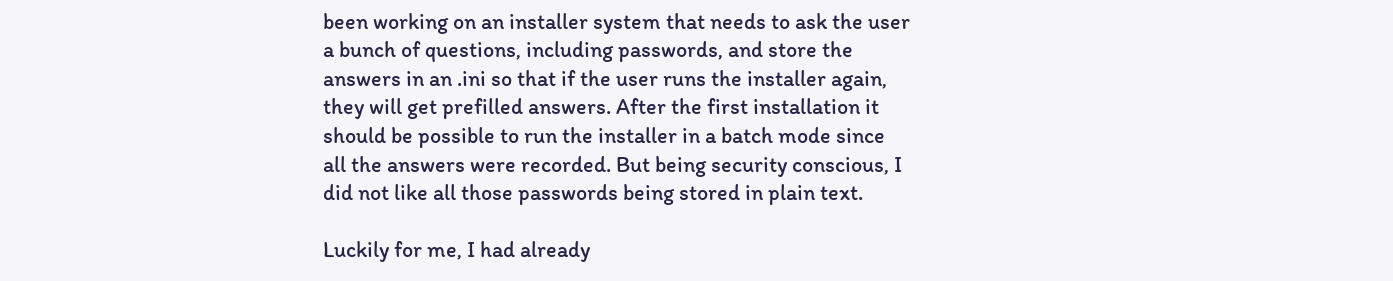been working on an installer system that needs to ask the user a bunch of questions, including passwords, and store the answers in an .ini so that if the user runs the installer again, they will get prefilled answers. After the first installation it should be possible to run the installer in a batch mode since all the answers were recorded. But being security conscious, I did not like all those passwords being stored in plain text.

Luckily for me, I had already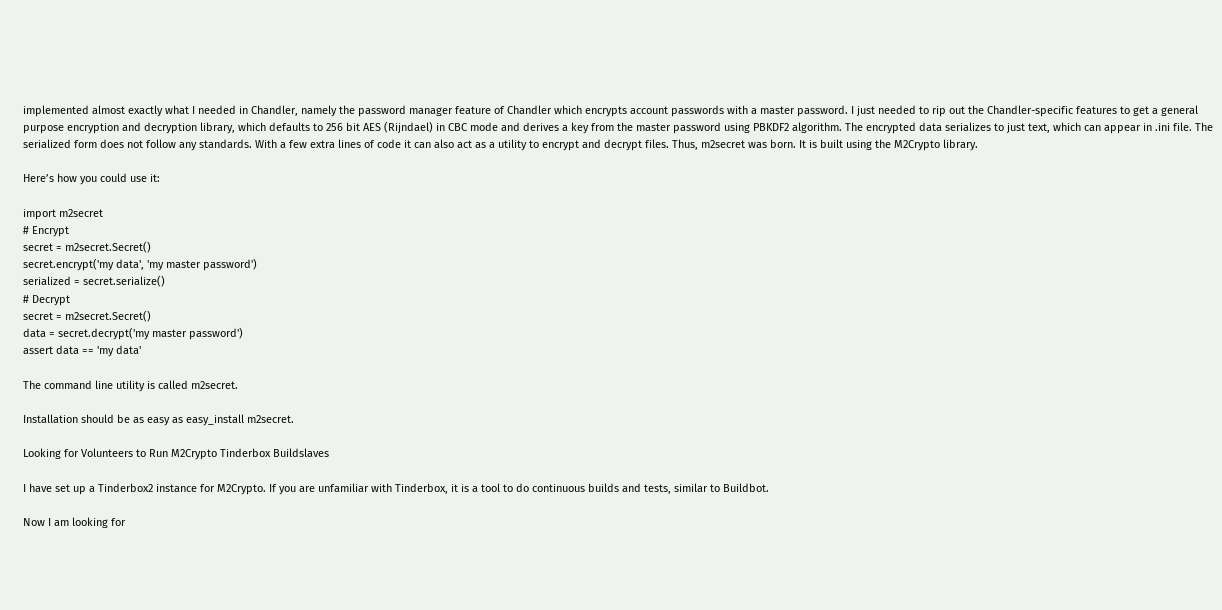implemented almost exactly what I needed in Chandler, namely the password manager feature of Chandler which encrypts account passwords with a master password. I just needed to rip out the Chandler-specific features to get a general purpose encryption and decryption library, which defaults to 256 bit AES (Rijndael) in CBC mode and derives a key from the master password using PBKDF2 algorithm. The encrypted data serializes to just text, which can appear in .ini file. The serialized form does not follow any standards. With a few extra lines of code it can also act as a utility to encrypt and decrypt files. Thus, m2secret was born. It is built using the M2Crypto library.

Here’s how you could use it:

import m2secret
# Encrypt
secret = m2secret.Secret()
secret.encrypt('my data', 'my master password')
serialized = secret.serialize()
# Decrypt
secret = m2secret.Secret()
data = secret.decrypt('my master password')
assert data == 'my data'

The command line utility is called m2secret.

Installation should be as easy as easy_install m2secret.

Looking for Volunteers to Run M2Crypto Tinderbox Buildslaves

I have set up a Tinderbox2 instance for M2Crypto. If you are unfamiliar with Tinderbox, it is a tool to do continuous builds and tests, similar to Buildbot.

Now I am looking for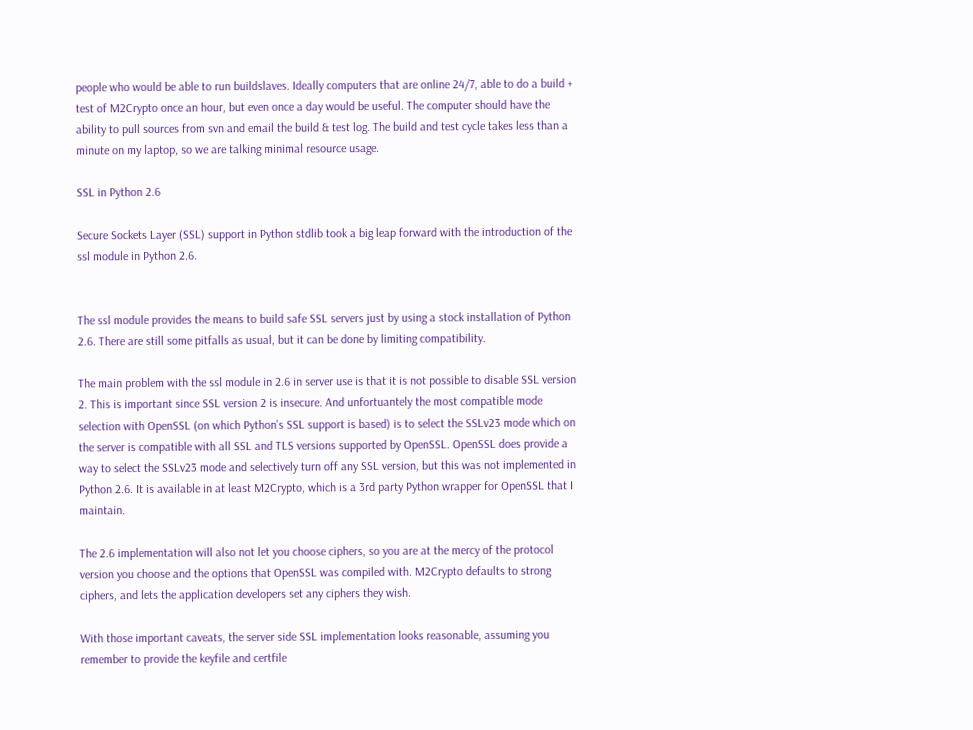people who would be able to run buildslaves. Ideally computers that are online 24/7, able to do a build + test of M2Crypto once an hour, but even once a day would be useful. The computer should have the ability to pull sources from svn and email the build & test log. The build and test cycle takes less than a minute on my laptop, so we are talking minimal resource usage.

SSL in Python 2.6

Secure Sockets Layer (SSL) support in Python stdlib took a big leap forward with the introduction of the ssl module in Python 2.6.


The ssl module provides the means to build safe SSL servers just by using a stock installation of Python 2.6. There are still some pitfalls as usual, but it can be done by limiting compatibility.

The main problem with the ssl module in 2.6 in server use is that it is not possible to disable SSL version 2. This is important since SSL version 2 is insecure. And unfortuantely the most compatible mode selection with OpenSSL (on which Python’s SSL support is based) is to select the SSLv23 mode which on the server is compatible with all SSL and TLS versions supported by OpenSSL. OpenSSL does provide a way to select the SSLv23 mode and selectively turn off any SSL version, but this was not implemented in Python 2.6. It is available in at least M2Crypto, which is a 3rd party Python wrapper for OpenSSL that I maintain.

The 2.6 implementation will also not let you choose ciphers, so you are at the mercy of the protocol version you choose and the options that OpenSSL was compiled with. M2Crypto defaults to strong ciphers, and lets the application developers set any ciphers they wish.

With those important caveats, the server side SSL implementation looks reasonable, assuming you remember to provide the keyfile and certfile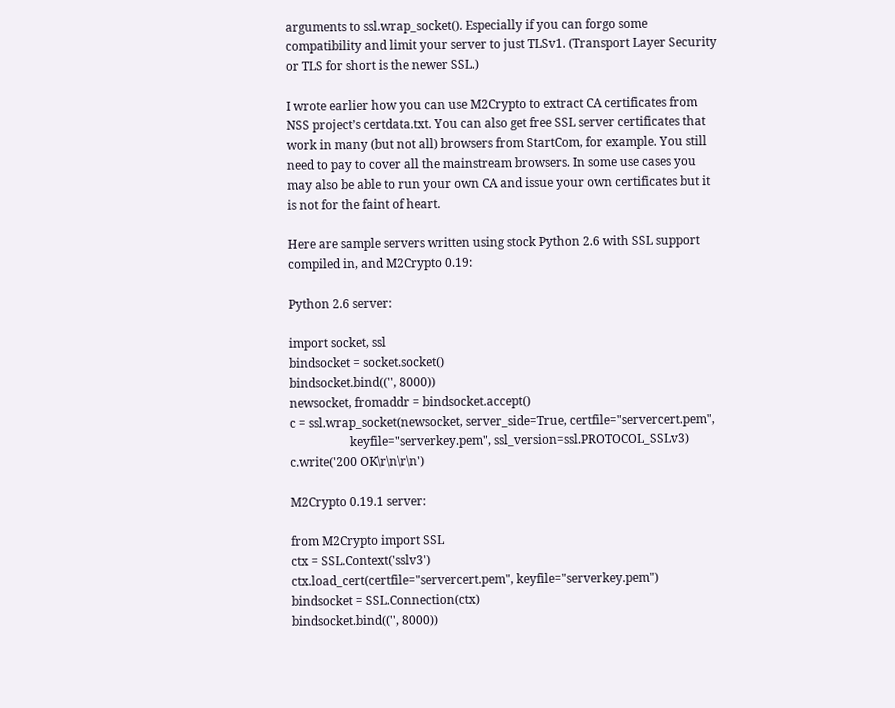arguments to ssl.wrap_socket(). Especially if you can forgo some compatibility and limit your server to just TLSv1. (Transport Layer Security or TLS for short is the newer SSL.)

I wrote earlier how you can use M2Crypto to extract CA certificates from NSS project’s certdata.txt. You can also get free SSL server certificates that work in many (but not all) browsers from StartCom, for example. You still need to pay to cover all the mainstream browsers. In some use cases you may also be able to run your own CA and issue your own certificates but it is not for the faint of heart.

Here are sample servers written using stock Python 2.6 with SSL support compiled in, and M2Crypto 0.19:

Python 2.6 server:

import socket, ssl
bindsocket = socket.socket()
bindsocket.bind(('', 8000))
newsocket, fromaddr = bindsocket.accept()
c = ssl.wrap_socket(newsocket, server_side=True, certfile="servercert.pem",
                    keyfile="serverkey.pem", ssl_version=ssl.PROTOCOL_SSLv3)
c.write('200 OK\r\n\r\n')

M2Crypto 0.19.1 server:

from M2Crypto import SSL
ctx = SSL.Context('sslv3')
ctx.load_cert(certfile="servercert.pem", keyfile="serverkey.pem")
bindsocket = SSL.Connection(ctx)
bindsocket.bind(('', 8000))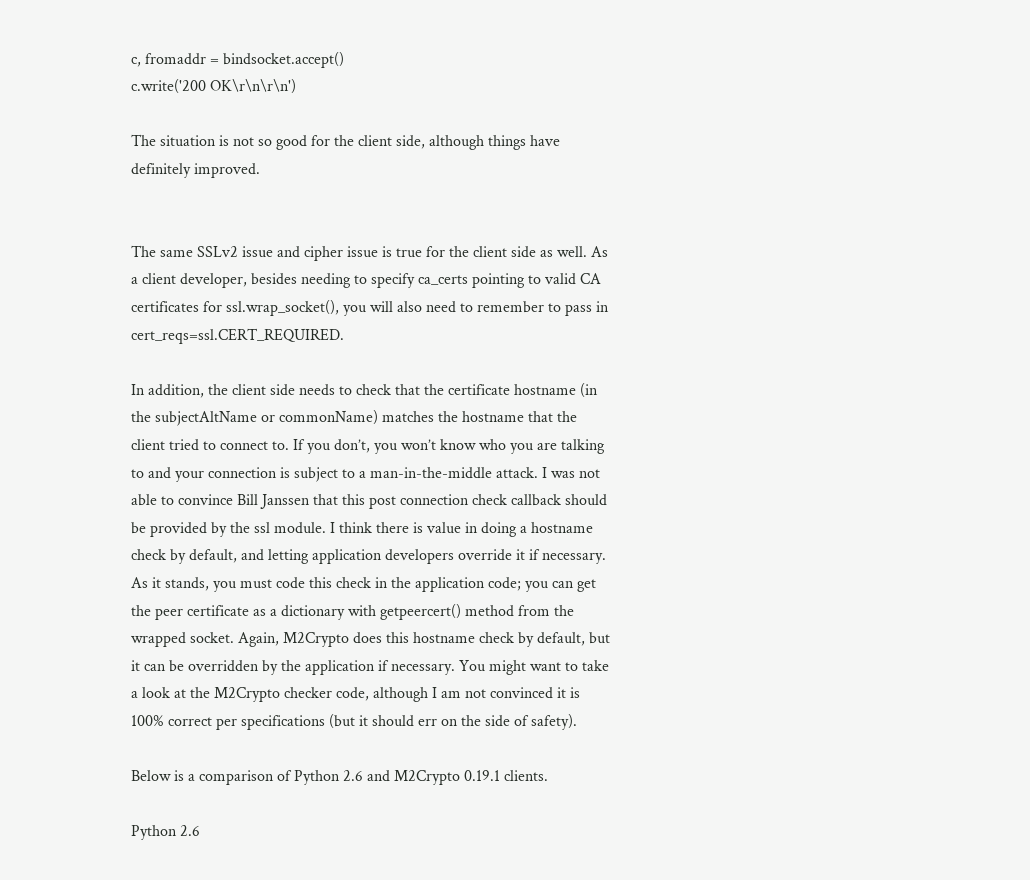c, fromaddr = bindsocket.accept()
c.write('200 OK\r\n\r\n')

The situation is not so good for the client side, although things have definitely improved.


The same SSLv2 issue and cipher issue is true for the client side as well. As a client developer, besides needing to specify ca_certs pointing to valid CA certificates for ssl.wrap_socket(), you will also need to remember to pass in cert_reqs=ssl.CERT_REQUIRED.

In addition, the client side needs to check that the certificate hostname (in the subjectAltName or commonName) matches the hostname that the client tried to connect to. If you don’t, you won’t know who you are talking to and your connection is subject to a man-in-the-middle attack. I was not able to convince Bill Janssen that this post connection check callback should be provided by the ssl module. I think there is value in doing a hostname check by default, and letting application developers override it if necessary. As it stands, you must code this check in the application code; you can get the peer certificate as a dictionary with getpeercert() method from the wrapped socket. Again, M2Crypto does this hostname check by default, but it can be overridden by the application if necessary. You might want to take a look at the M2Crypto checker code, although I am not convinced it is 100% correct per specifications (but it should err on the side of safety).

Below is a comparison of Python 2.6 and M2Crypto 0.19.1 clients.

Python 2.6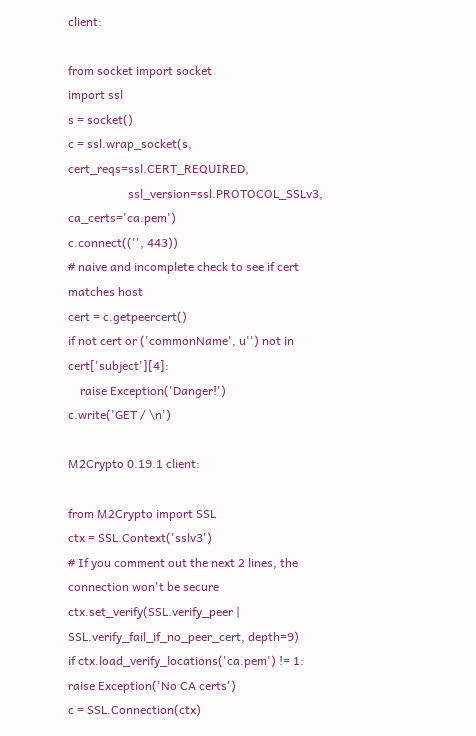client:

from socket import socket
import ssl
s = socket()
c = ssl.wrap_socket(s, cert_reqs=ssl.CERT_REQUIRED,
                    ssl_version=ssl.PROTOCOL_SSLv3, ca_certs='ca.pem')
c.connect(('', 443))
# naive and incomplete check to see if cert matches host
cert = c.getpeercert()
if not cert or ('commonName', u'') not in cert['subject'][4]:
    raise Exception('Danger!')
c.write('GET / \n')

M2Crypto 0.19.1 client:

from M2Crypto import SSL
ctx = SSL.Context('sslv3')
# If you comment out the next 2 lines, the connection won't be secure
ctx.set_verify(SSL.verify_peer | SSL.verify_fail_if_no_peer_cert, depth=9)
if ctx.load_verify_locations('ca.pem') != 1: raise Exception('No CA certs')
c = SSL.Connection(ctx)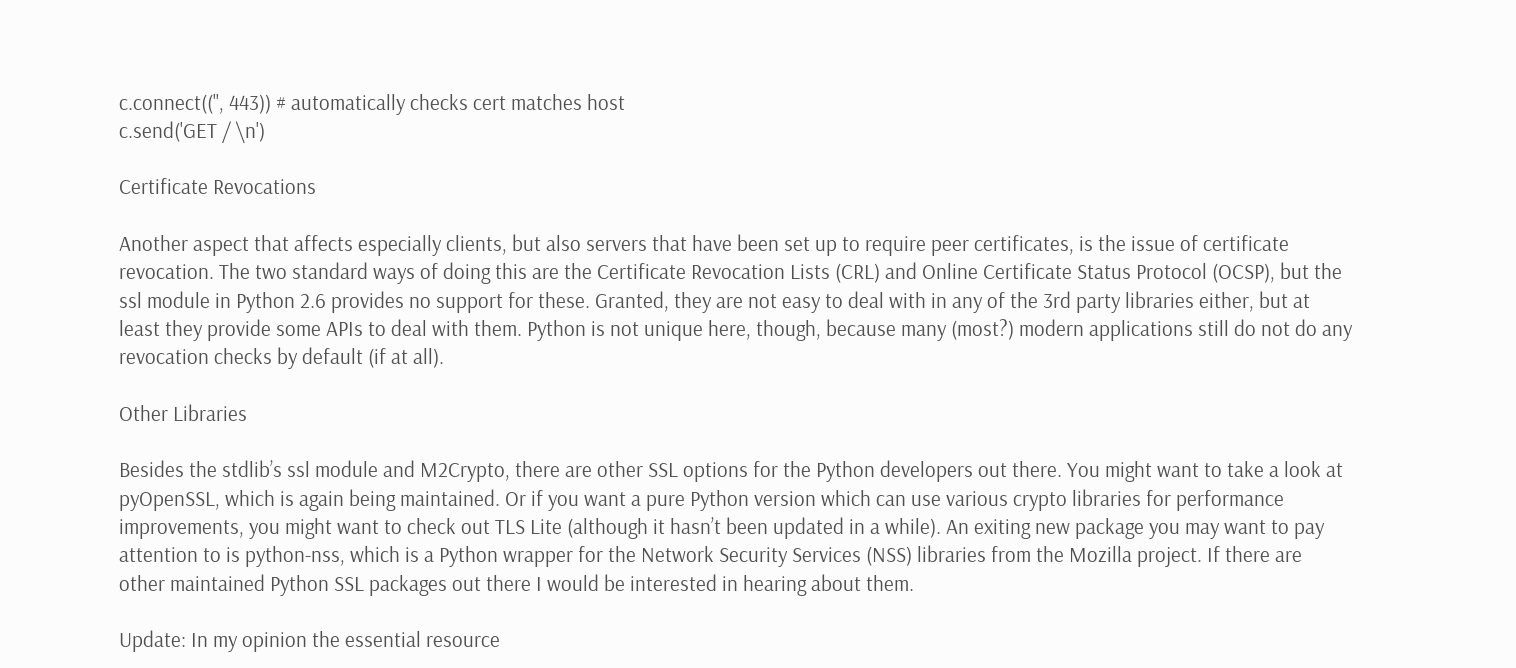c.connect(('', 443)) # automatically checks cert matches host
c.send('GET / \n')

Certificate Revocations

Another aspect that affects especially clients, but also servers that have been set up to require peer certificates, is the issue of certificate revocation. The two standard ways of doing this are the Certificate Revocation Lists (CRL) and Online Certificate Status Protocol (OCSP), but the ssl module in Python 2.6 provides no support for these. Granted, they are not easy to deal with in any of the 3rd party libraries either, but at least they provide some APIs to deal with them. Python is not unique here, though, because many (most?) modern applications still do not do any revocation checks by default (if at all).

Other Libraries

Besides the stdlib’s ssl module and M2Crypto, there are other SSL options for the Python developers out there. You might want to take a look at pyOpenSSL, which is again being maintained. Or if you want a pure Python version which can use various crypto libraries for performance improvements, you might want to check out TLS Lite (although it hasn’t been updated in a while). An exiting new package you may want to pay attention to is python-nss, which is a Python wrapper for the Network Security Services (NSS) libraries from the Mozilla project. If there are other maintained Python SSL packages out there I would be interested in hearing about them.

Update: In my opinion the essential resource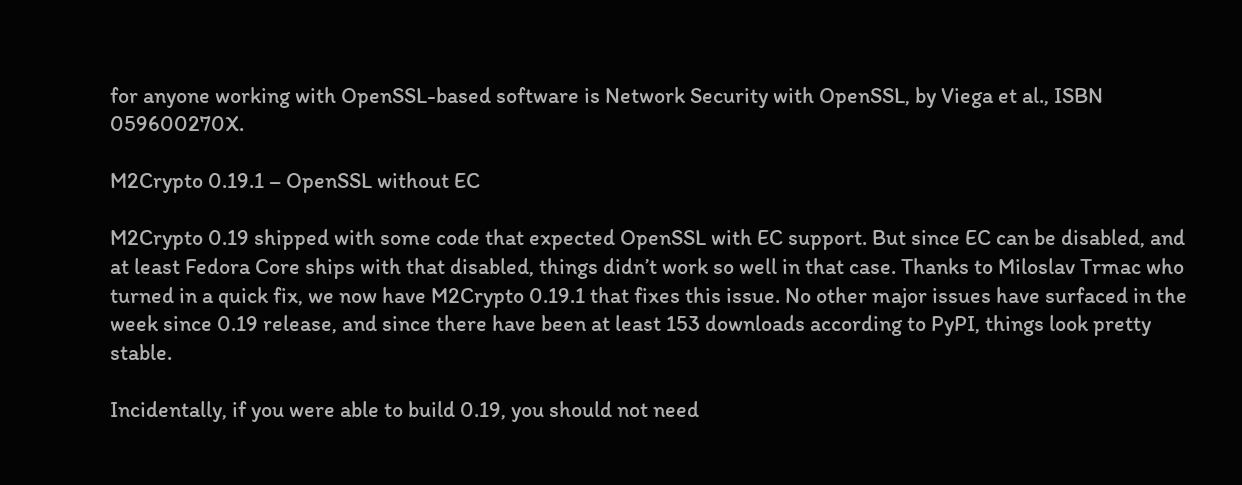for anyone working with OpenSSL-based software is Network Security with OpenSSL, by Viega et al., ISBN 059600270X.

M2Crypto 0.19.1 – OpenSSL without EC

M2Crypto 0.19 shipped with some code that expected OpenSSL with EC support. But since EC can be disabled, and at least Fedora Core ships with that disabled, things didn’t work so well in that case. Thanks to Miloslav Trmac who turned in a quick fix, we now have M2Crypto 0.19.1 that fixes this issue. No other major issues have surfaced in the week since 0.19 release, and since there have been at least 153 downloads according to PyPI, things look pretty stable.

Incidentally, if you were able to build 0.19, you should not need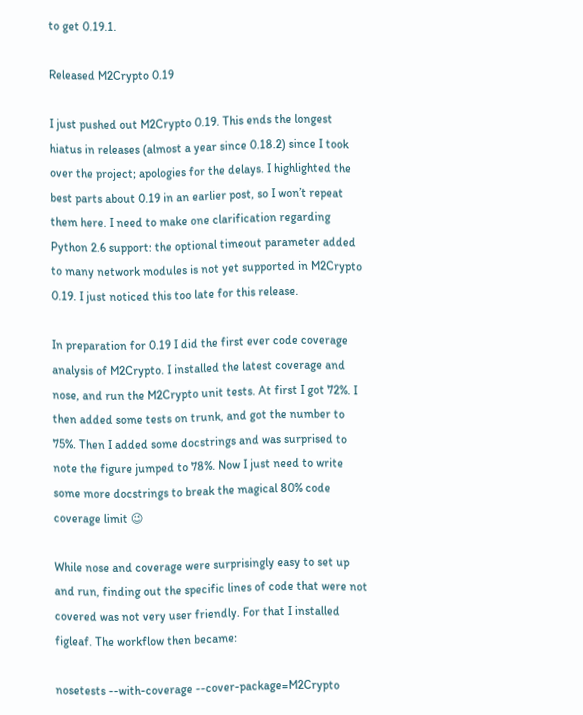to get 0.19.1.

Released M2Crypto 0.19

I just pushed out M2Crypto 0.19. This ends the longest hiatus in releases (almost a year since 0.18.2) since I took over the project; apologies for the delays. I highlighted the best parts about 0.19 in an earlier post, so I won’t repeat them here. I need to make one clarification regarding Python 2.6 support: the optional timeout parameter added to many network modules is not yet supported in M2Crypto 0.19. I just noticed this too late for this release.

In preparation for 0.19 I did the first ever code coverage analysis of M2Crypto. I installed the latest coverage and nose, and run the M2Crypto unit tests. At first I got 72%. I then added some tests on trunk, and got the number to 75%. Then I added some docstrings and was surprised to note the figure jumped to 78%. Now I just need to write some more docstrings to break the magical 80% code coverage limit 😉

While nose and coverage were surprisingly easy to set up and run, finding out the specific lines of code that were not covered was not very user friendly. For that I installed figleaf. The workflow then became:

nosetests --with-coverage --cover-package=M2Crypto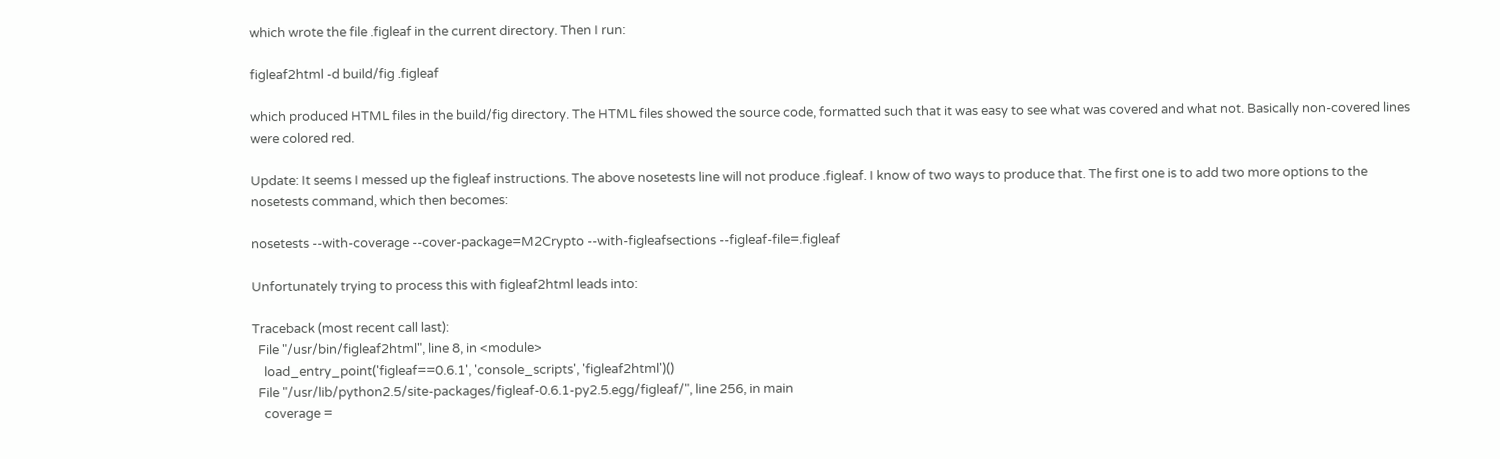which wrote the file .figleaf in the current directory. Then I run:

figleaf2html -d build/fig .figleaf

which produced HTML files in the build/fig directory. The HTML files showed the source code, formatted such that it was easy to see what was covered and what not. Basically non-covered lines were colored red.

Update: It seems I messed up the figleaf instructions. The above nosetests line will not produce .figleaf. I know of two ways to produce that. The first one is to add two more options to the nosetests command, which then becomes:

nosetests --with-coverage --cover-package=M2Crypto --with-figleafsections --figleaf-file=.figleaf

Unfortunately trying to process this with figleaf2html leads into:

Traceback (most recent call last):
  File "/usr/bin/figleaf2html", line 8, in <module>
    load_entry_point('figleaf==0.6.1', 'console_scripts', 'figleaf2html')()
  File "/usr/lib/python2.5/site-packages/figleaf-0.6.1-py2.5.egg/figleaf/", line 256, in main
    coverage =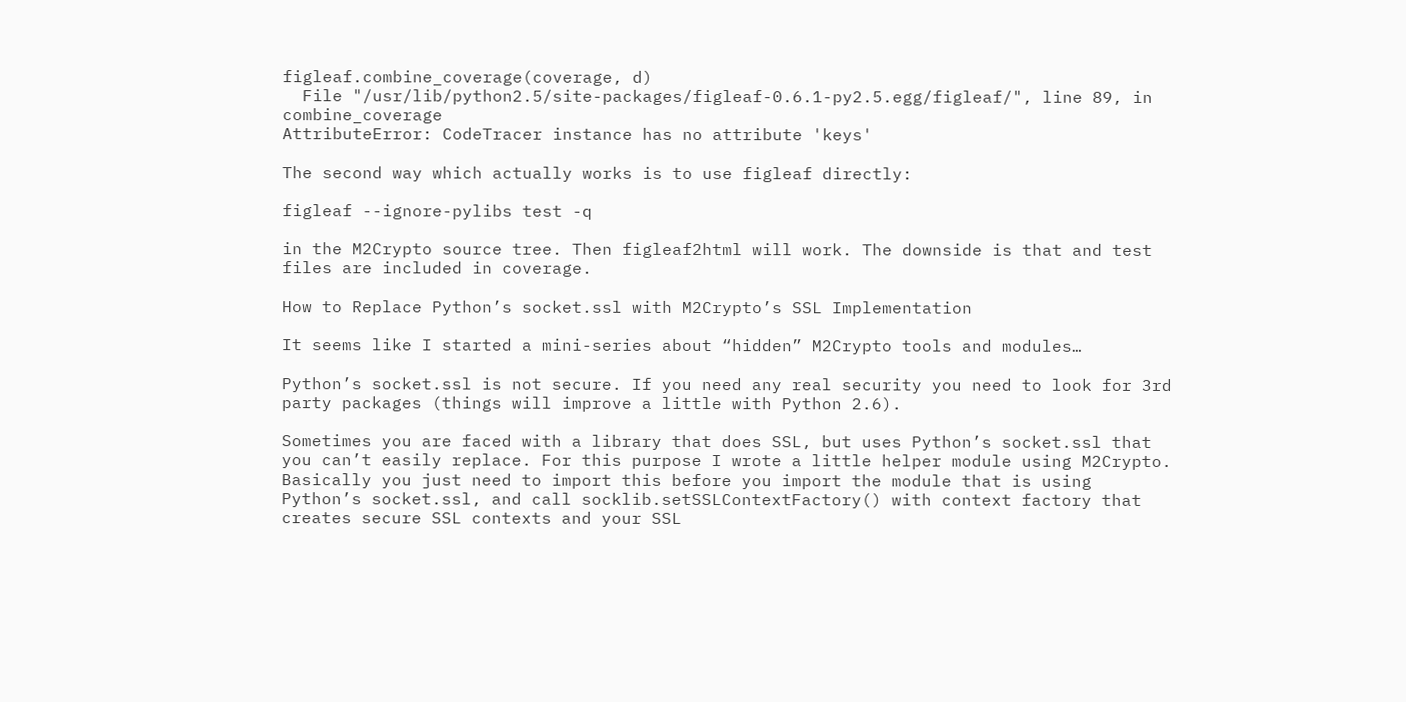figleaf.combine_coverage(coverage, d)
  File "/usr/lib/python2.5/site-packages/figleaf-0.6.1-py2.5.egg/figleaf/", line 89, in combine_coverage
AttributeError: CodeTracer instance has no attribute 'keys'

The second way which actually works is to use figleaf directly:

figleaf --ignore-pylibs test -q

in the M2Crypto source tree. Then figleaf2html will work. The downside is that and test files are included in coverage.

How to Replace Python’s socket.ssl with M2Crypto’s SSL Implementation

It seems like I started a mini-series about “hidden” M2Crypto tools and modules…

Python’s socket.ssl is not secure. If you need any real security you need to look for 3rd party packages (things will improve a little with Python 2.6).

Sometimes you are faced with a library that does SSL, but uses Python’s socket.ssl that you can’t easily replace. For this purpose I wrote a little helper module using M2Crypto. Basically you just need to import this before you import the module that is using Python’s socket.ssl, and call socklib.setSSLContextFactory() with context factory that creates secure SSL contexts and your SSL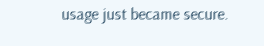usage just became secure.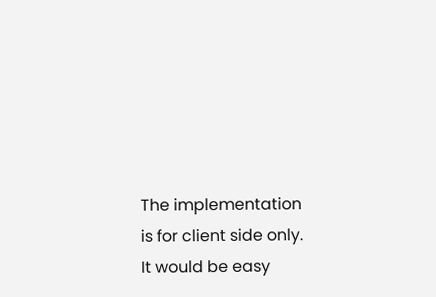The implementation is for client side only. It would be easy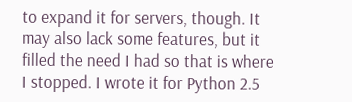to expand it for servers, though. It may also lack some features, but it filled the need I had so that is where I stopped. I wrote it for Python 2.5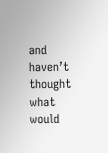and haven’t thought what would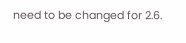need to be changed for 2.6.